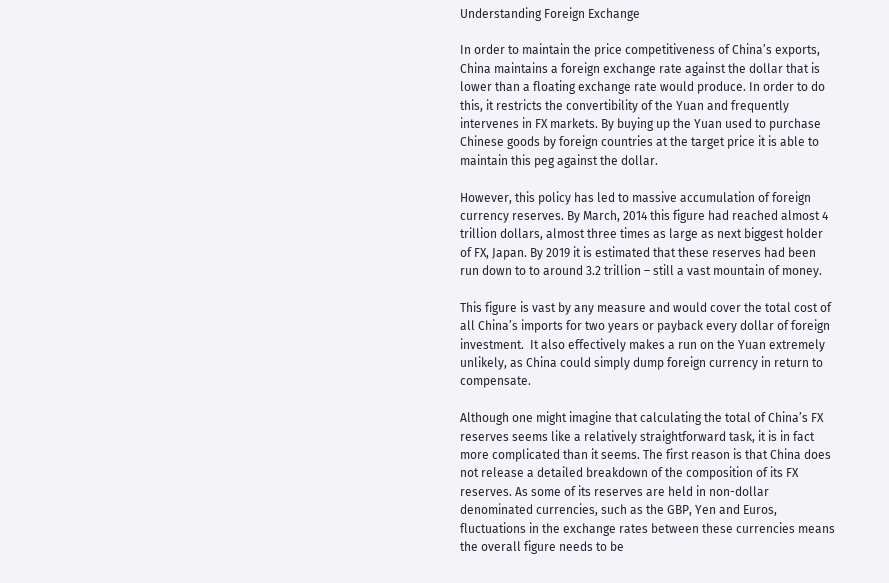Understanding Foreign Exchange

In order to maintain the price competitiveness of China’s exports, China maintains a foreign exchange rate against the dollar that is lower than a floating exchange rate would produce. In order to do this, it restricts the convertibility of the Yuan and frequently intervenes in FX markets. By buying up the Yuan used to purchase Chinese goods by foreign countries at the target price it is able to maintain this peg against the dollar.

However, this policy has led to massive accumulation of foreign currency reserves. By March, 2014 this figure had reached almost 4 trillion dollars, almost three times as large as next biggest holder of FX, Japan. By 2019 it is estimated that these reserves had been run down to to around 3.2 trillion – still a vast mountain of money.

This figure is vast by any measure and would cover the total cost of all China’s imports for two years or payback every dollar of foreign investment.  It also effectively makes a run on the Yuan extremely unlikely, as China could simply dump foreign currency in return to compensate.

Although one might imagine that calculating the total of China’s FX reserves seems like a relatively straightforward task, it is in fact more complicated than it seems. The first reason is that China does not release a detailed breakdown of the composition of its FX reserves. As some of its reserves are held in non-dollar denominated currencies, such as the GBP, Yen and Euros, fluctuations in the exchange rates between these currencies means the overall figure needs to be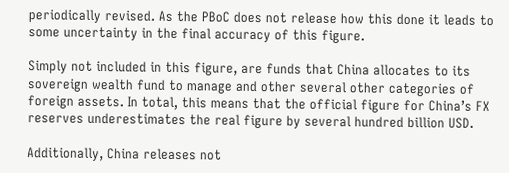periodically revised. As the PBoC does not release how this done it leads to some uncertainty in the final accuracy of this figure.

Simply not included in this figure, are funds that China allocates to its sovereign wealth fund to manage and other several other categories of foreign assets. In total, this means that the official figure for China’s FX reserves underestimates the real figure by several hundred billion USD.

Additionally, China releases not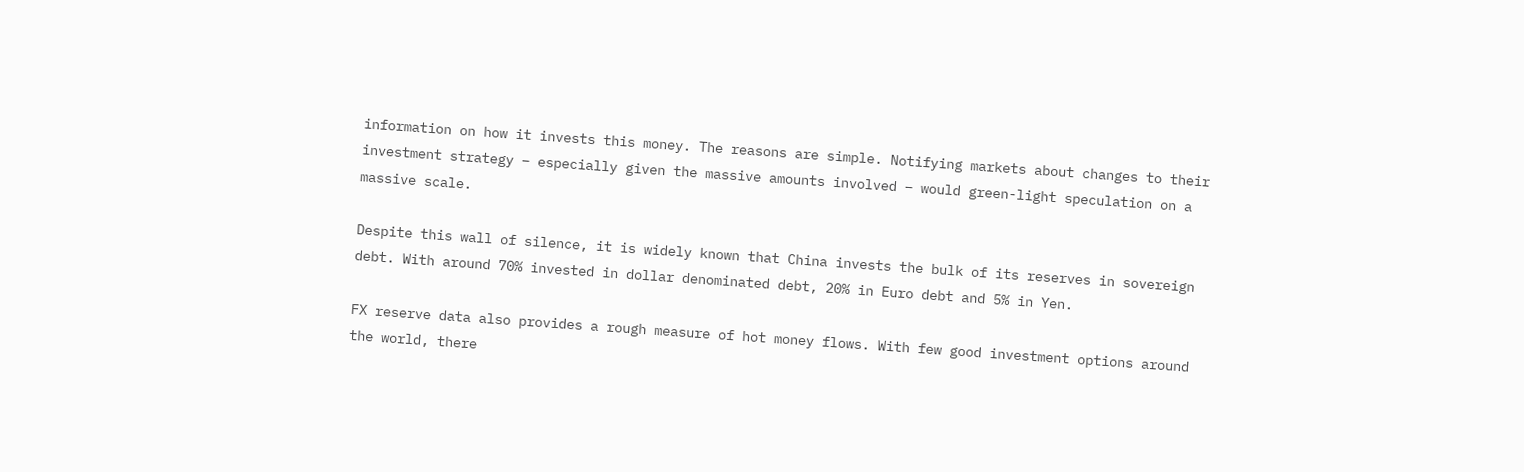information on how it invests this money. The reasons are simple. Notifying markets about changes to their investment strategy – especially given the massive amounts involved – would green-light speculation on a massive scale.

Despite this wall of silence, it is widely known that China invests the bulk of its reserves in sovereign debt. With around 70% invested in dollar denominated debt, 20% in Euro debt and 5% in Yen.

FX reserve data also provides a rough measure of hot money flows. With few good investment options around the world, there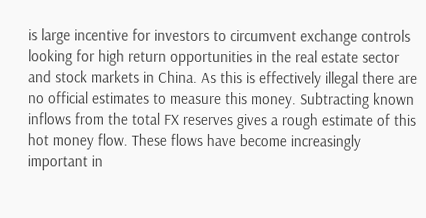is large incentive for investors to circumvent exchange controls looking for high return opportunities in the real estate sector and stock markets in China. As this is effectively illegal there are no official estimates to measure this money. Subtracting known inflows from the total FX reserves gives a rough estimate of this hot money flow. These flows have become increasingly important in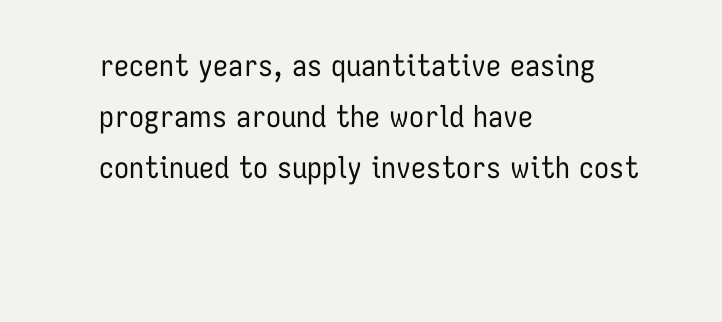recent years, as quantitative easing programs around the world have continued to supply investors with cost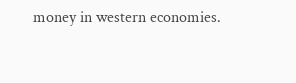money in western economies.